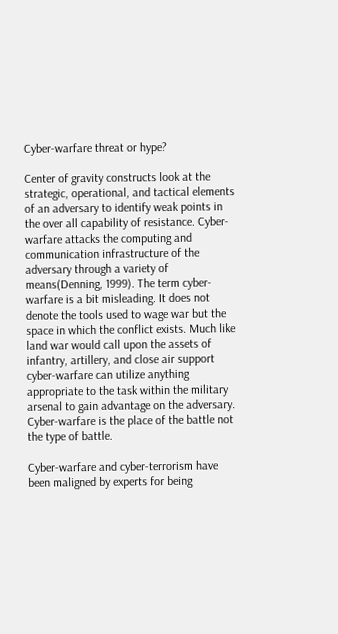Cyber-warfare threat or hype?

Center of gravity constructs look at the strategic, operational, and tactical elements of an adversary to identify weak points in the over all capability of resistance. Cyber-warfare attacks the computing and communication infrastructure of the adversary through a variety of means(Denning, 1999). The term cyber-warfare is a bit misleading. It does not denote the tools used to wage war but the space in which the conflict exists. Much like land war would call upon the assets of infantry, artillery, and close air support cyber-warfare can utilize anything appropriate to the task within the military arsenal to gain advantage on the adversary. Cyber-warfare is the place of the battle not the type of battle.

Cyber-warfare and cyber-terrorism have been maligned by experts for being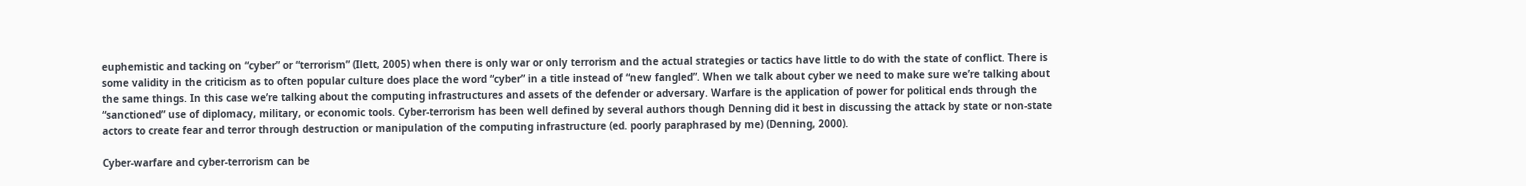euphemistic and tacking on “cyber” or “terrorism” (Ilett, 2005) when there is only war or only terrorism and the actual strategies or tactics have little to do with the state of conflict. There is some validity in the criticism as to often popular culture does place the word “cyber” in a title instead of “new fangled”. When we talk about cyber we need to make sure we’re talking about the same things. In this case we’re talking about the computing infrastructures and assets of the defender or adversary. Warfare is the application of power for political ends through the “sanctioned” use of diplomacy, military, or economic tools. Cyber-terrorism has been well defined by several authors though Denning did it best in discussing the attack by state or non-state actors to create fear and terror through destruction or manipulation of the computing infrastructure (ed. poorly paraphrased by me) (Denning, 2000).

Cyber-warfare and cyber-terrorism can be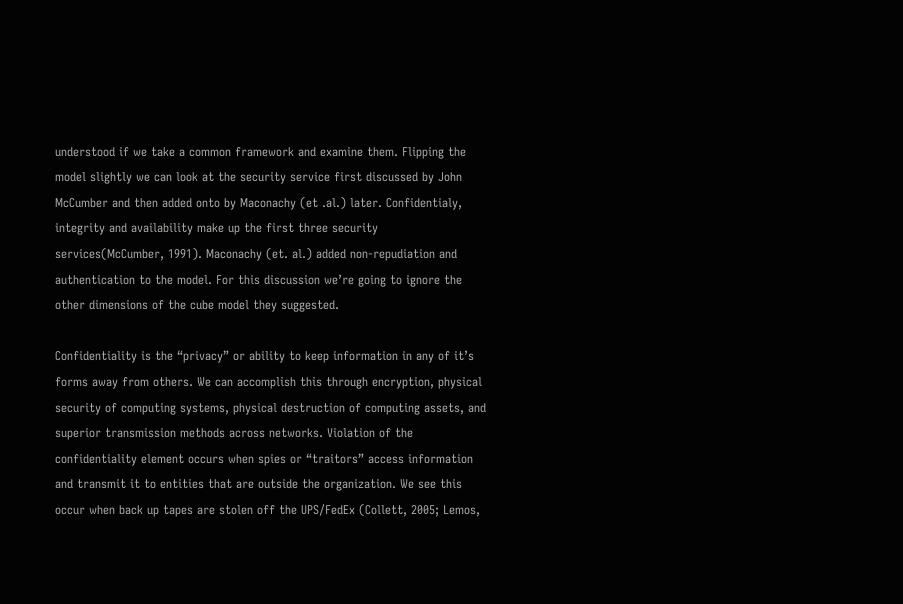understood if we take a common framework and examine them. Flipping the model slightly we can look at the security service first discussed by John McCumber and then added onto by Maconachy (et .al.) later. Confidentialy, integrity and availability make up the first three security services(McCumber, 1991). Maconachy (et. al.) added non-repudiation and authentication to the model. For this discussion we’re going to ignore the other dimensions of the cube model they suggested.

Confidentiality is the “privacy” or ability to keep information in any of it’s forms away from others. We can accomplish this through encryption, physical security of computing systems, physical destruction of computing assets, and superior transmission methods across networks. Violation of the confidentiality element occurs when spies or “traitors” access information and transmit it to entities that are outside the organization. We see this occur when back up tapes are stolen off the UPS/FedEx (Collett, 2005; Lemos,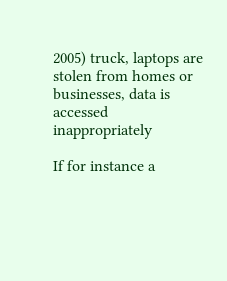2005) truck, laptops are stolen from homes or businesses, data is accessed inappropriately

If for instance a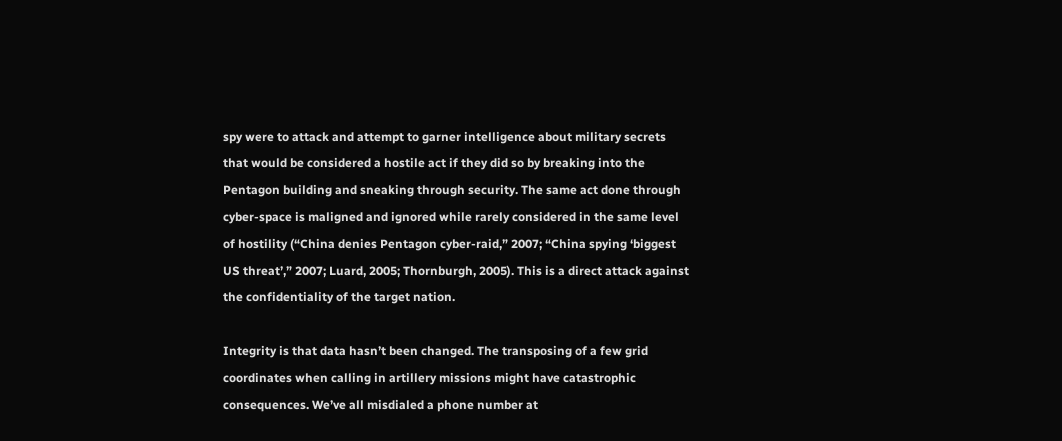spy were to attack and attempt to garner intelligence about military secrets that would be considered a hostile act if they did so by breaking into the Pentagon building and sneaking through security. The same act done through cyber-space is maligned and ignored while rarely considered in the same level of hostility (“China denies Pentagon cyber-raid,” 2007; “China spying ‘biggest US threat’,” 2007; Luard, 2005; Thornburgh, 2005). This is a direct attack against the confidentiality of the target nation.

Integrity is that data hasn’t been changed. The transposing of a few grid coordinates when calling in artillery missions might have catastrophic consequences. We’ve all misdialed a phone number at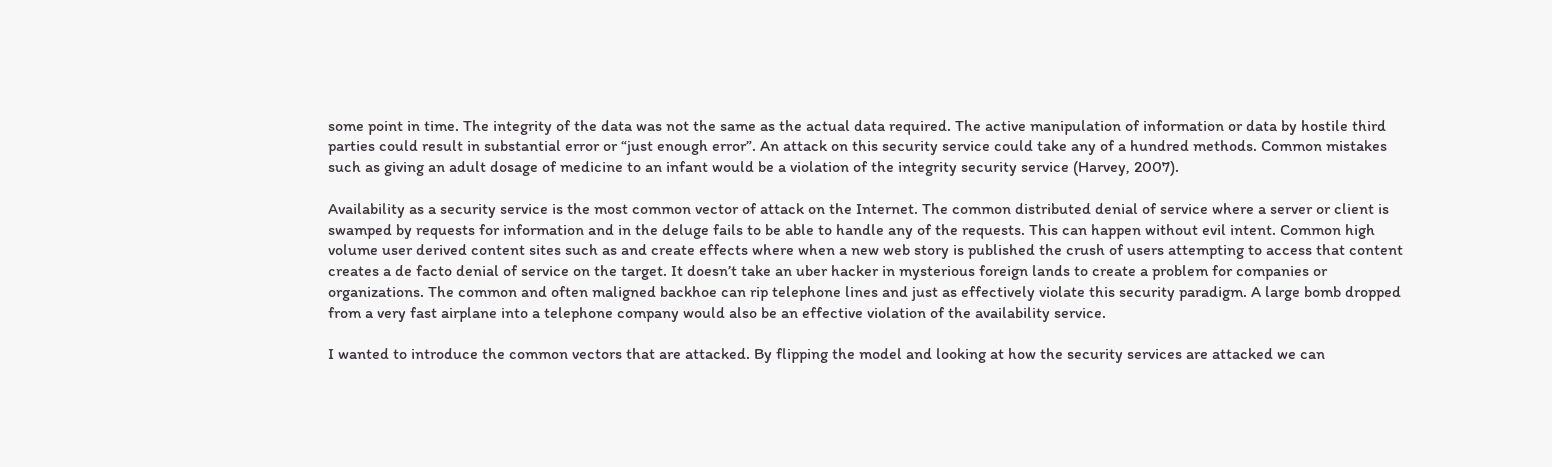some point in time. The integrity of the data was not the same as the actual data required. The active manipulation of information or data by hostile third parties could result in substantial error or “just enough error”. An attack on this security service could take any of a hundred methods. Common mistakes such as giving an adult dosage of medicine to an infant would be a violation of the integrity security service (Harvey, 2007).

Availability as a security service is the most common vector of attack on the Internet. The common distributed denial of service where a server or client is swamped by requests for information and in the deluge fails to be able to handle any of the requests. This can happen without evil intent. Common high volume user derived content sites such as and create effects where when a new web story is published the crush of users attempting to access that content creates a de facto denial of service on the target. It doesn’t take an uber hacker in mysterious foreign lands to create a problem for companies or organizations. The common and often maligned backhoe can rip telephone lines and just as effectively violate this security paradigm. A large bomb dropped from a very fast airplane into a telephone company would also be an effective violation of the availability service.

I wanted to introduce the common vectors that are attacked. By flipping the model and looking at how the security services are attacked we can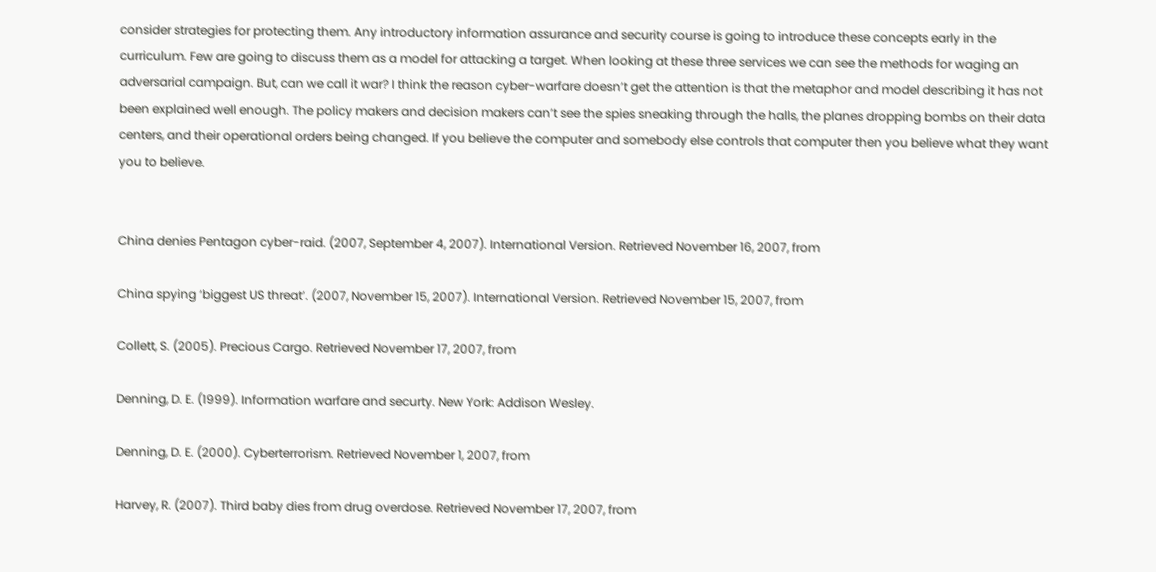consider strategies for protecting them. Any introductory information assurance and security course is going to introduce these concepts early in the curriculum. Few are going to discuss them as a model for attacking a target. When looking at these three services we can see the methods for waging an adversarial campaign. But, can we call it war? I think the reason cyber-warfare doesn’t get the attention is that the metaphor and model describing it has not been explained well enough. The policy makers and decision makers can’t see the spies sneaking through the halls, the planes dropping bombs on their data centers, and their operational orders being changed. If you believe the computer and somebody else controls that computer then you believe what they want you to believe.


China denies Pentagon cyber-raid. (2007, September 4, 2007). International Version. Retrieved November 16, 2007, from

China spying ‘biggest US threat’. (2007, November 15, 2007). International Version. Retrieved November 15, 2007, from

Collett, S. (2005). Precious Cargo. Retrieved November 17, 2007, from

Denning, D. E. (1999). Information warfare and securty. New York: Addison Wesley.

Denning, D. E. (2000). Cyberterrorism. Retrieved November 1, 2007, from

Harvey, R. (2007). Third baby dies from drug overdose. Retrieved November 17, 2007, from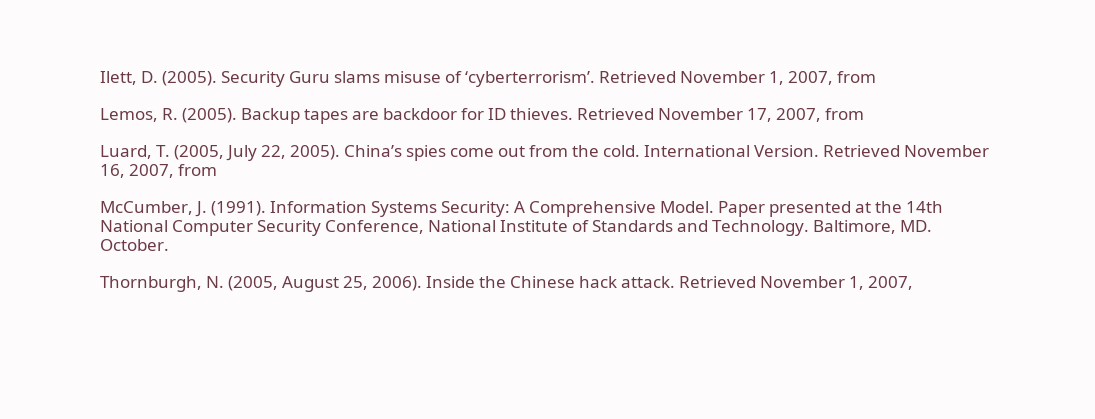Ilett, D. (2005). Security Guru slams misuse of ‘cyberterrorism’. Retrieved November 1, 2007, from

Lemos, R. (2005). Backup tapes are backdoor for ID thieves. Retrieved November 17, 2007, from

Luard, T. (2005, July 22, 2005). China’s spies come out from the cold. International Version. Retrieved November 16, 2007, from

McCumber, J. (1991). Information Systems Security: A Comprehensive Model. Paper presented at the 14th National Computer Security Conference, National Institute of Standards and Technology. Baltimore, MD. October.

Thornburgh, N. (2005, August 25, 2006). Inside the Chinese hack attack. Retrieved November 1, 2007,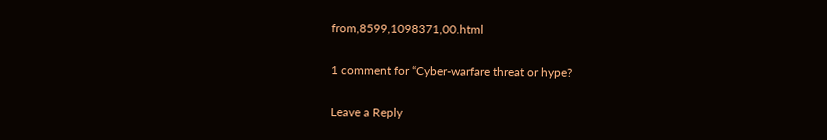from,8599,1098371,00.html

1 comment for “Cyber-warfare threat or hype?

Leave a Reply